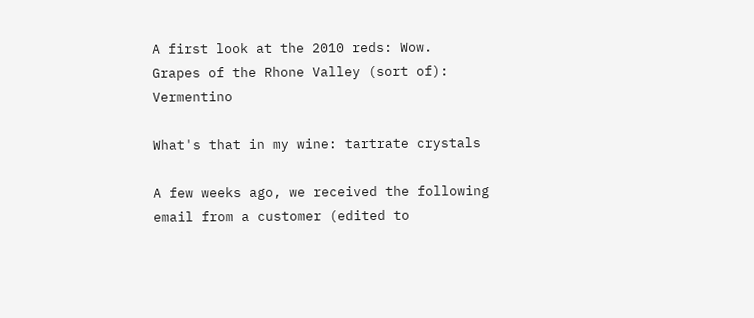A first look at the 2010 reds: Wow.
Grapes of the Rhone Valley (sort of): Vermentino

What's that in my wine: tartrate crystals

A few weeks ago, we received the following email from a customer (edited to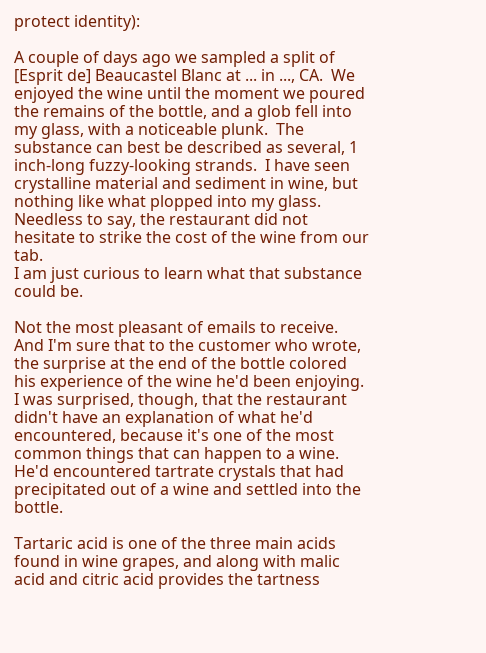protect identity):

A couple of days ago we sampled a split of [Esprit de] Beaucastel Blanc at ... in ..., CA.  We enjoyed the wine until the moment we poured the remains of the bottle, and a glob fell into my glass, with a noticeable plunk.  The substance can best be described as several, 1 inch-long fuzzy-looking strands.  I have seen crystalline material and sediment in wine, but nothing like what plopped into my glass.  Needless to say, the restaurant did not hesitate to strike the cost of the wine from our tab.
I am just curious to learn what that substance could be.

Not the most pleasant of emails to receive.  And I'm sure that to the customer who wrote, the surprise at the end of the bottle colored his experience of the wine he'd been enjoying.  I was surprised, though, that the restaurant didn't have an explanation of what he'd encountered, because it's one of the most common things that can happen to a wine.  He'd encountered tartrate crystals that had precipitated out of a wine and settled into the bottle.

Tartaric acid is one of the three main acids found in wine grapes, and along with malic acid and citric acid provides the tartness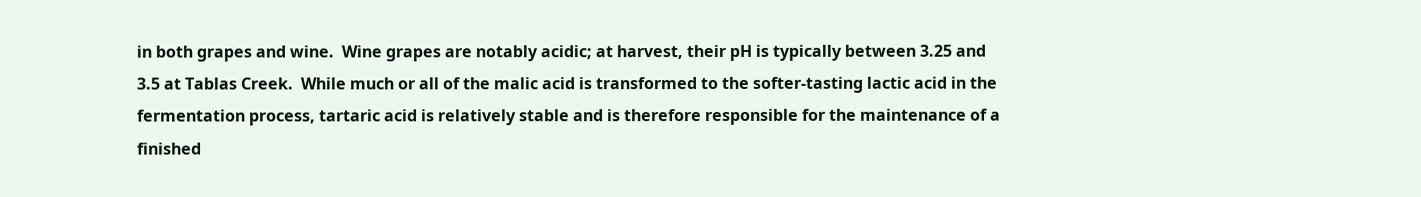in both grapes and wine.  Wine grapes are notably acidic; at harvest, their pH is typically between 3.25 and 3.5 at Tablas Creek.  While much or all of the malic acid is transformed to the softer-tasting lactic acid in the fermentation process, tartaric acid is relatively stable and is therefore responsible for the maintenance of a finished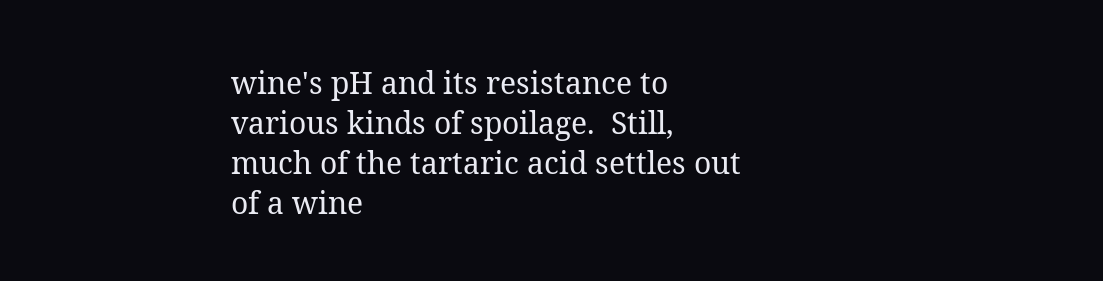wine's pH and its resistance to various kinds of spoilage.  Still, much of the tartaric acid settles out of a wine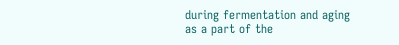during fermentation and aging as a part of the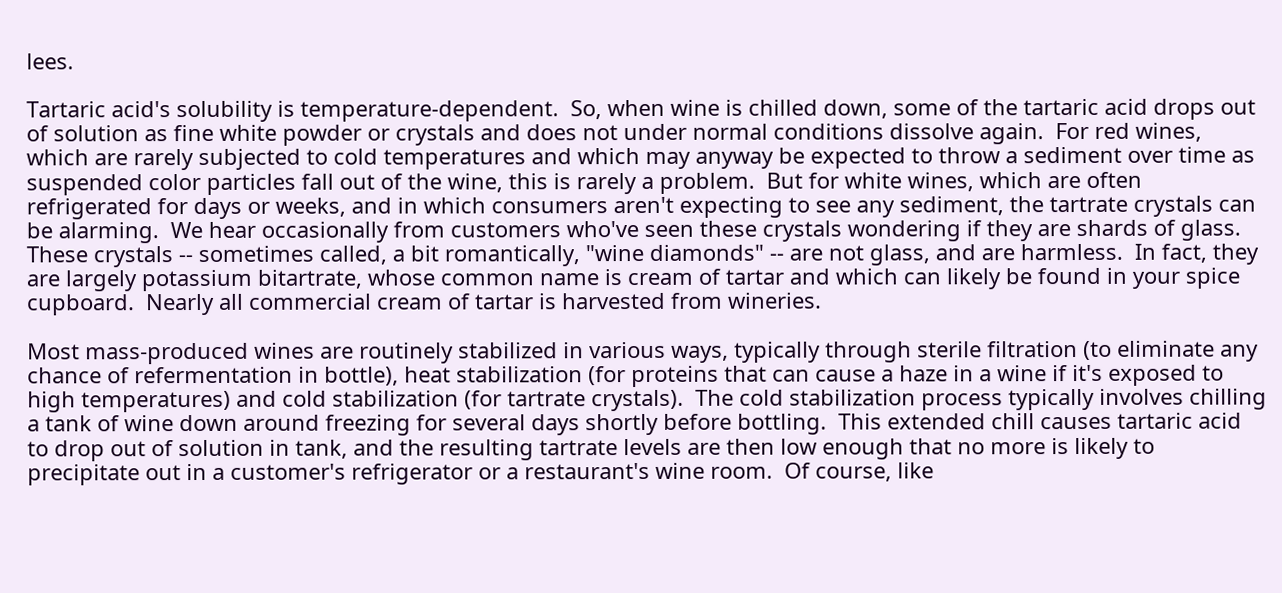lees.

Tartaric acid's solubility is temperature-dependent.  So, when wine is chilled down, some of the tartaric acid drops out of solution as fine white powder or crystals and does not under normal conditions dissolve again.  For red wines, which are rarely subjected to cold temperatures and which may anyway be expected to throw a sediment over time as suspended color particles fall out of the wine, this is rarely a problem.  But for white wines, which are often refrigerated for days or weeks, and in which consumers aren't expecting to see any sediment, the tartrate crystals can be alarming.  We hear occasionally from customers who've seen these crystals wondering if they are shards of glass.  These crystals -- sometimes called, a bit romantically, "wine diamonds" -- are not glass, and are harmless.  In fact, they are largely potassium bitartrate, whose common name is cream of tartar and which can likely be found in your spice cupboard.  Nearly all commercial cream of tartar is harvested from wineries.

Most mass-produced wines are routinely stabilized in various ways, typically through sterile filtration (to eliminate any chance of refermentation in bottle), heat stabilization (for proteins that can cause a haze in a wine if it's exposed to high temperatures) and cold stabilization (for tartrate crystals).  The cold stabilization process typically involves chilling a tank of wine down around freezing for several days shortly before bottling.  This extended chill causes tartaric acid to drop out of solution in tank, and the resulting tartrate levels are then low enough that no more is likely to precipitate out in a customer's refrigerator or a restaurant's wine room.  Of course, like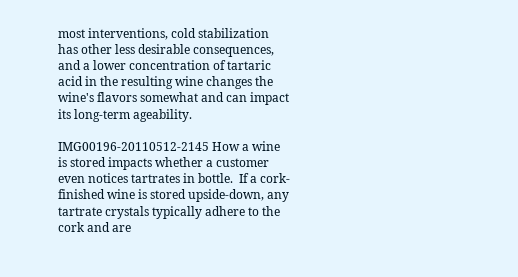most interventions, cold stabilization has other less desirable consequences, and a lower concentration of tartaric acid in the resulting wine changes the wine's flavors somewhat and can impact its long-term ageability.

IMG00196-20110512-2145 How a wine is stored impacts whether a customer even notices tartrates in bottle.  If a cork-finished wine is stored upside-down, any tartrate crystals typically adhere to the cork and are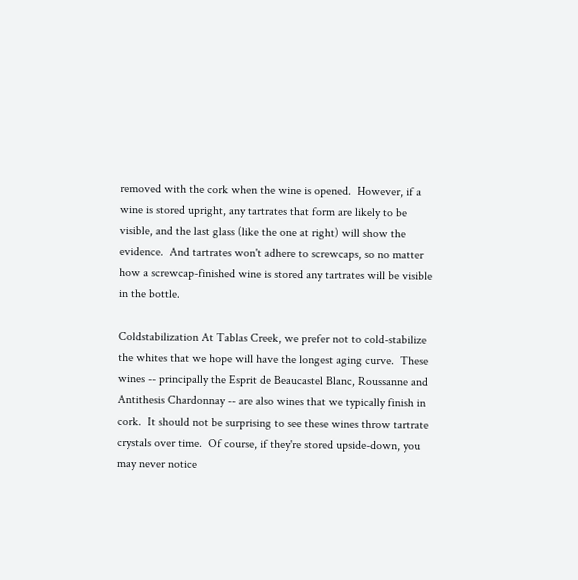removed with the cork when the wine is opened.  However, if a wine is stored upright, any tartrates that form are likely to be visible, and the last glass (like the one at right) will show the evidence.  And tartrates won't adhere to screwcaps, so no matter how a screwcap-finished wine is stored any tartrates will be visible in the bottle.

Coldstabilization At Tablas Creek, we prefer not to cold-stabilize the whites that we hope will have the longest aging curve.  These wines -- principally the Esprit de Beaucastel Blanc, Roussanne and Antithesis Chardonnay -- are also wines that we typically finish in cork.  It should not be surprising to see these wines throw tartrate crystals over time.  Of course, if they're stored upside-down, you may never notice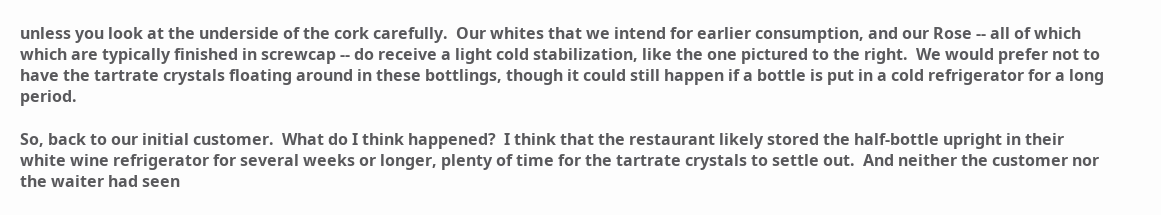unless you look at the underside of the cork carefully.  Our whites that we intend for earlier consumption, and our Rose -- all of which which are typically finished in screwcap -- do receive a light cold stabilization, like the one pictured to the right.  We would prefer not to have the tartrate crystals floating around in these bottlings, though it could still happen if a bottle is put in a cold refrigerator for a long period.

So, back to our initial customer.  What do I think happened?  I think that the restaurant likely stored the half-bottle upright in their white wine refrigerator for several weeks or longer, plenty of time for the tartrate crystals to settle out.  And neither the customer nor the waiter had seen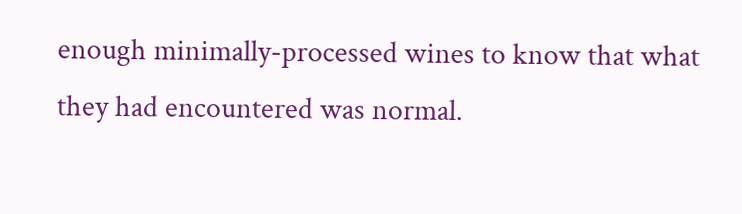enough minimally-processed wines to know that what they had encountered was normal.